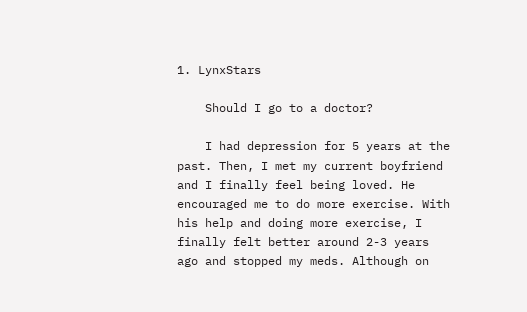1. LynxStars

    Should I go to a doctor?

    I had depression for 5 years at the past. Then, I met my current boyfriend and I finally feel being loved. He encouraged me to do more exercise. With his help and doing more exercise, I finally felt better around 2-3 years ago and stopped my meds. Although on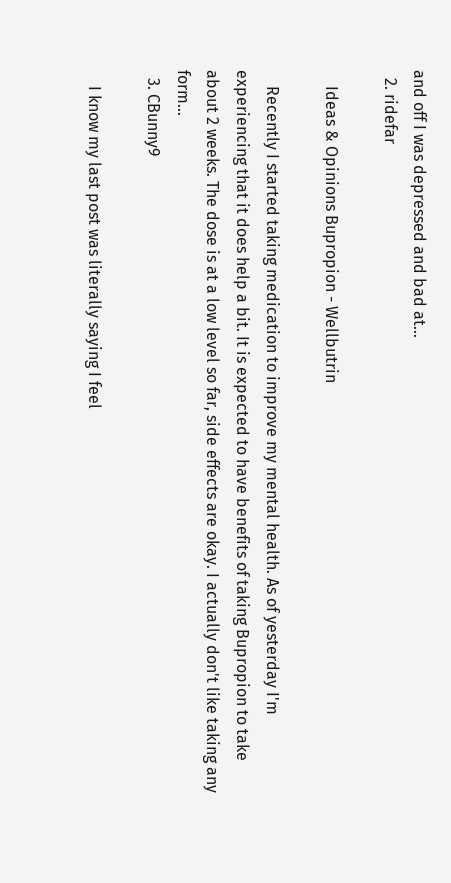and off I was depressed and bad at...
  2. ridefar

    Ideas & Opinions Bupropion - Wellbutrin

    Recently I started taking medication to improve my mental health. As of yesterday I'm experiencing that it does help a bit. It is expected to have benefits of taking Bupropion to take about 2 weeks. The dose is at a low level so far, side effects are okay. I actually don't like taking any form...
  3. CBunny9

    I know my last post was literally saying I feel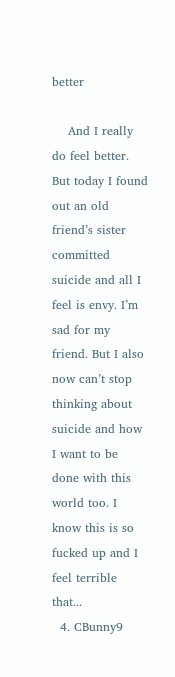better

    And I really do feel better. But today I found out an old friend’s sister committed suicide and all I feel is envy. I’m sad for my friend. But I also now can’t stop thinking about suicide and how I want to be done with this world too. I know this is so fucked up and I feel terrible that...
  4. CBunny9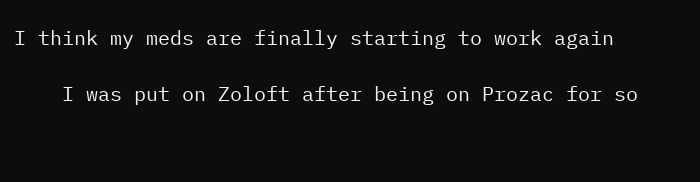I think my meds are finally starting to work again

    I was put on Zoloft after being on Prozac for so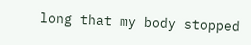long that my body stopped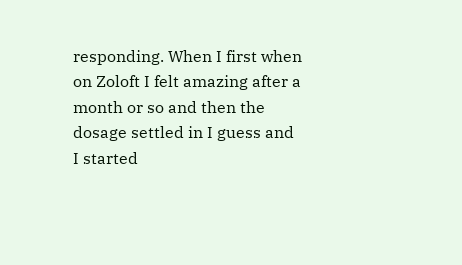responding. When I first when on Zoloft I felt amazing after a month or so and then the dosage settled in I guess and I started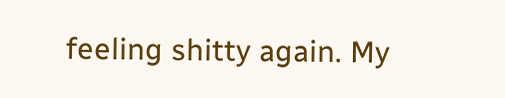feeling shitty again. My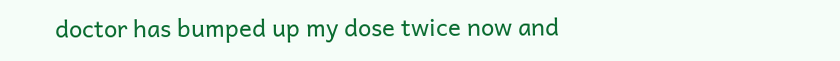doctor has bumped up my dose twice now and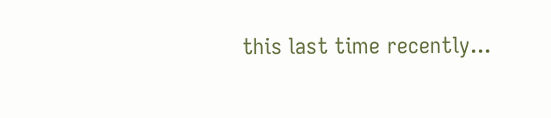this last time recently...